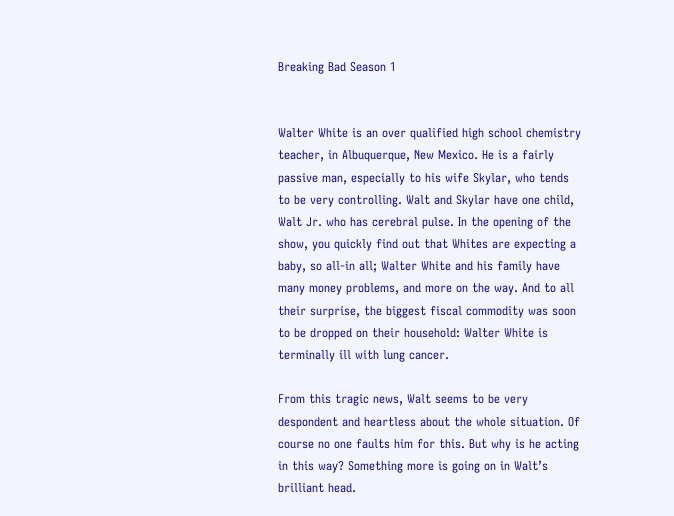Breaking Bad Season 1


Walter White is an over qualified high school chemistry teacher, in Albuquerque, New Mexico. He is a fairly passive man, especially to his wife Skylar, who tends to be very controlling. Walt and Skylar have one child, Walt Jr. who has cerebral pulse. In the opening of the show, you quickly find out that Whites are expecting a baby, so all-in all; Walter White and his family have many money problems, and more on the way. And to all their surprise, the biggest fiscal commodity was soon to be dropped on their household: Walter White is terminally ill with lung cancer.

From this tragic news, Walt seems to be very despondent and heartless about the whole situation. Of course no one faults him for this. But why is he acting in this way? Something more is going on in Walt’s brilliant head.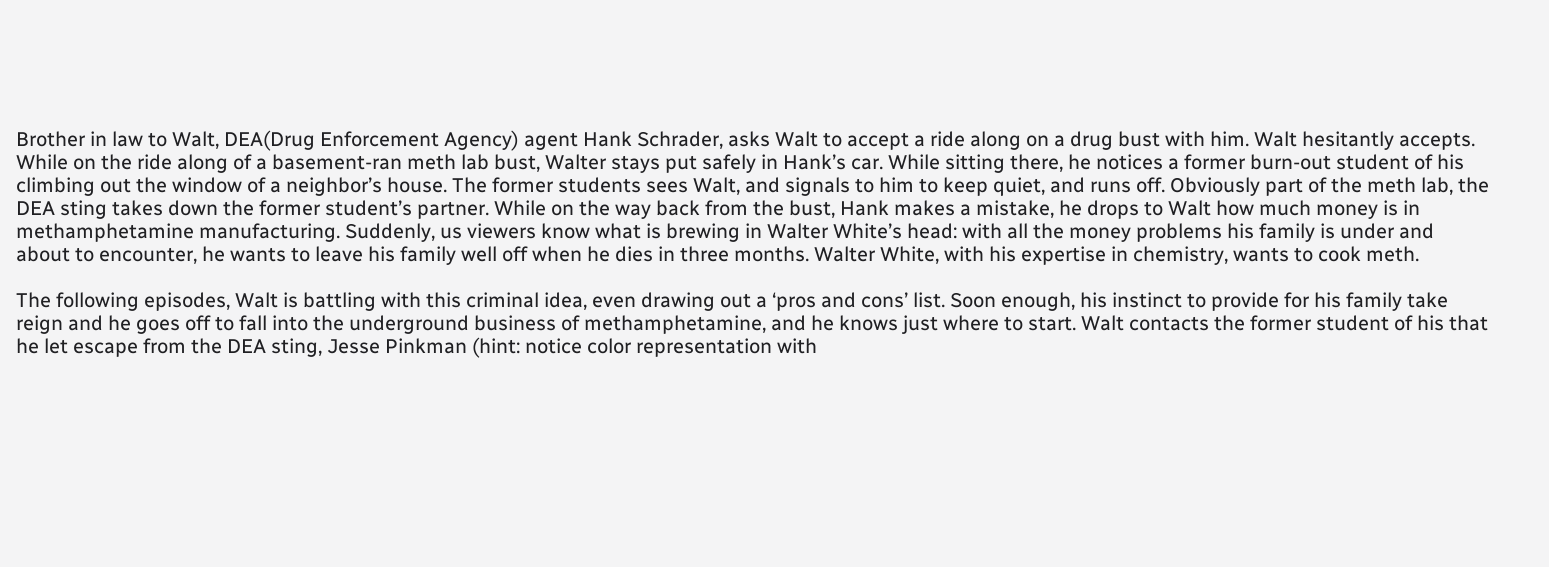Brother in law to Walt, DEA(Drug Enforcement Agency) agent Hank Schrader, asks Walt to accept a ride along on a drug bust with him. Walt hesitantly accepts. While on the ride along of a basement-ran meth lab bust, Walter stays put safely in Hank’s car. While sitting there, he notices a former burn-out student of his climbing out the window of a neighbor’s house. The former students sees Walt, and signals to him to keep quiet, and runs off. Obviously part of the meth lab, the DEA sting takes down the former student’s partner. While on the way back from the bust, Hank makes a mistake, he drops to Walt how much money is in methamphetamine manufacturing. Suddenly, us viewers know what is brewing in Walter White’s head: with all the money problems his family is under and about to encounter, he wants to leave his family well off when he dies in three months. Walter White, with his expertise in chemistry, wants to cook meth.

The following episodes, Walt is battling with this criminal idea, even drawing out a ‘pros and cons’ list. Soon enough, his instinct to provide for his family take reign and he goes off to fall into the underground business of methamphetamine, and he knows just where to start. Walt contacts the former student of his that he let escape from the DEA sting, Jesse Pinkman (hint: notice color representation with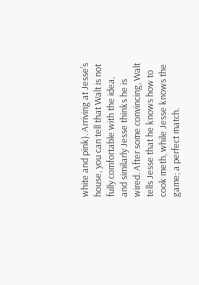white and pink). Arriving at Jesse’s house, you can tell that Walt is not fully comfortable with the idea, and similarly Jesse thinks he is wired. After some convincing, Walt tells Jesse that he knows how to cook meth, while Jesse knows the game; a perfect match.